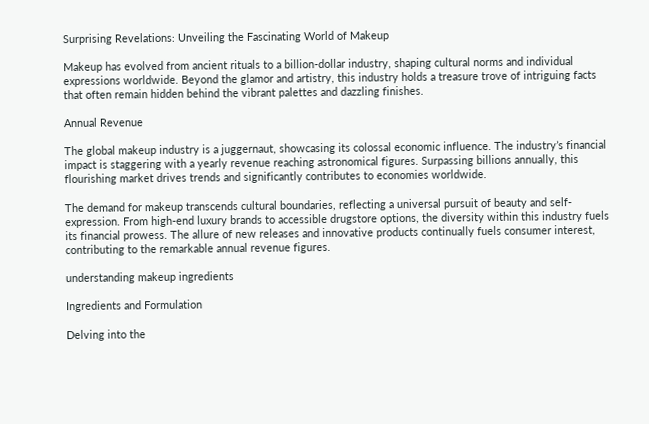Surprising Revelations: Unveiling the Fascinating World of Makeup

Makeup has evolved from ancient rituals to a billion-dollar industry, shaping cultural norms and individual expressions worldwide. Beyond the glamor and artistry, this industry holds a treasure trove of intriguing facts that often remain hidden behind the vibrant palettes and dazzling finishes.

Annual Revenue

The global makeup industry is a juggernaut, showcasing its colossal economic influence. The industry’s financial impact is staggering with a yearly revenue reaching astronomical figures. Surpassing billions annually, this flourishing market drives trends and significantly contributes to economies worldwide.

The demand for makeup transcends cultural boundaries, reflecting a universal pursuit of beauty and self-expression. From high-end luxury brands to accessible drugstore options, the diversity within this industry fuels its financial prowess. The allure of new releases and innovative products continually fuels consumer interest, contributing to the remarkable annual revenue figures.

understanding makeup ingredients

Ingredients and Formulation

Delving into the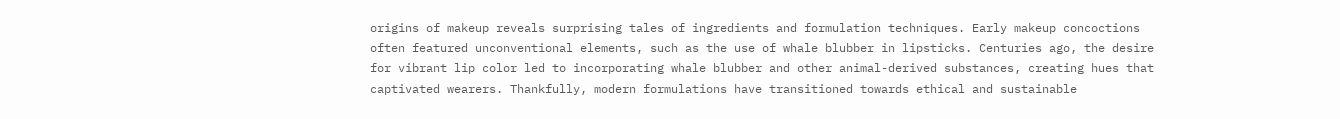origins of makeup reveals surprising tales of ingredients and formulation techniques. Early makeup concoctions often featured unconventional elements, such as the use of whale blubber in lipsticks. Centuries ago, the desire for vibrant lip color led to incorporating whale blubber and other animal-derived substances, creating hues that captivated wearers. Thankfully, modern formulations have transitioned towards ethical and sustainable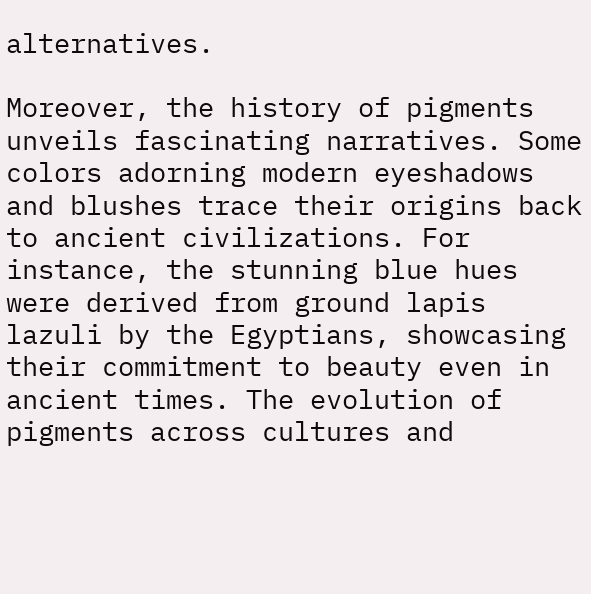alternatives.

Moreover, the history of pigments unveils fascinating narratives. Some colors adorning modern eyeshadows and blushes trace their origins back to ancient civilizations. For instance, the stunning blue hues were derived from ground lapis lazuli by the Egyptians, showcasing their commitment to beauty even in ancient times. The evolution of pigments across cultures and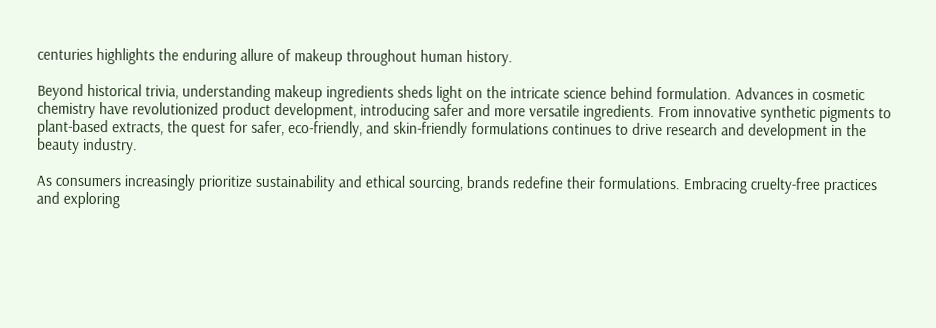centuries highlights the enduring allure of makeup throughout human history.

Beyond historical trivia, understanding makeup ingredients sheds light on the intricate science behind formulation. Advances in cosmetic chemistry have revolutionized product development, introducing safer and more versatile ingredients. From innovative synthetic pigments to plant-based extracts, the quest for safer, eco-friendly, and skin-friendly formulations continues to drive research and development in the beauty industry.

As consumers increasingly prioritize sustainability and ethical sourcing, brands redefine their formulations. Embracing cruelty-free practices and exploring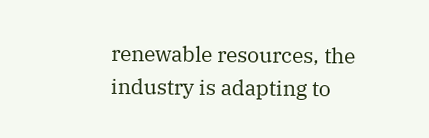renewable resources, the industry is adapting to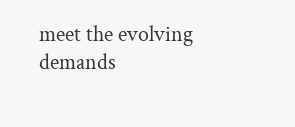meet the evolving demands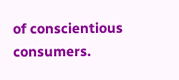of conscientious consumers.